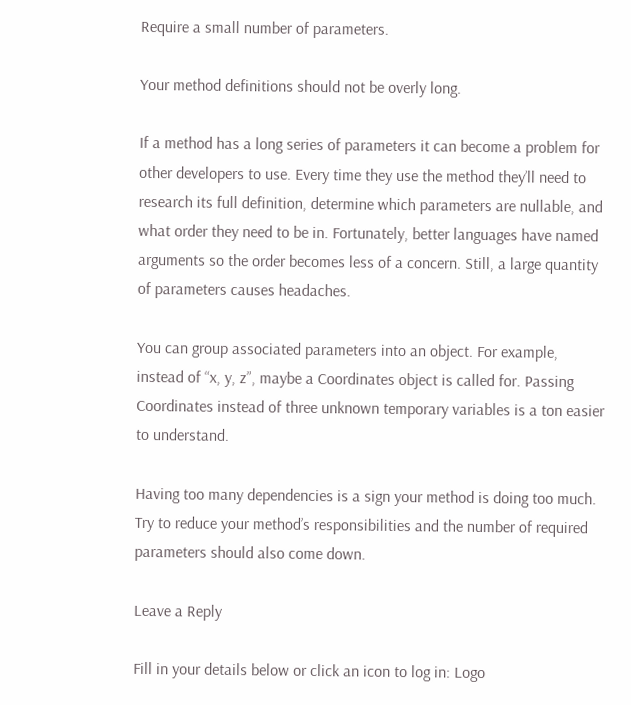Require a small number of parameters.

Your method definitions should not be overly long.

If a method has a long series of parameters it can become a problem for other developers to use. Every time they use the method they’ll need to research its full definition, determine which parameters are nullable, and what order they need to be in. Fortunately, better languages have named arguments so the order becomes less of a concern. Still, a large quantity of parameters causes headaches.

You can group associated parameters into an object. For example, instead of “x, y, z”, maybe a Coordinates object is called for. Passing Coordinates instead of three unknown temporary variables is a ton easier to understand.

Having too many dependencies is a sign your method is doing too much. Try to reduce your method’s responsibilities and the number of required parameters should also come down.

Leave a Reply

Fill in your details below or click an icon to log in: Logo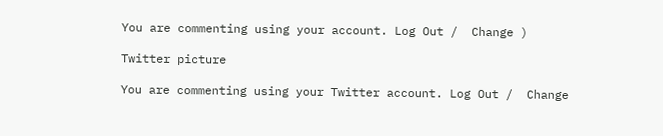You are commenting using your account. Log Out /  Change )

Twitter picture

You are commenting using your Twitter account. Log Out /  Change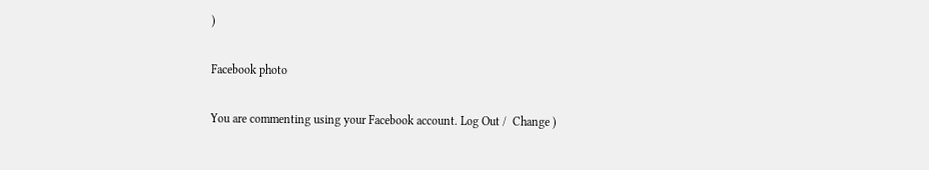)

Facebook photo

You are commenting using your Facebook account. Log Out /  Change )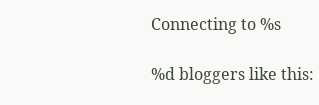Connecting to %s

%d bloggers like this: